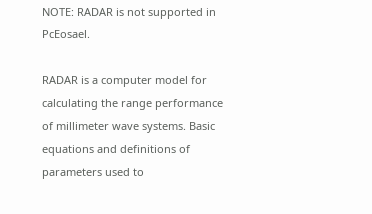NOTE: RADAR is not supported in PcEosael.

RADAR is a computer model for calculating the range performance of millimeter wave systems. Basic equations and definitions of parameters used to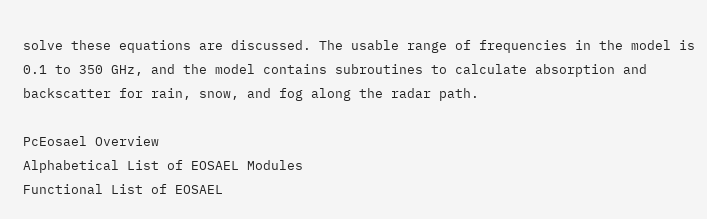solve these equations are discussed. The usable range of frequencies in the model is 0.1 to 350 GHz, and the model contains subroutines to calculate absorption and backscatter for rain, snow, and fog along the radar path.

PcEosael Overview
Alphabetical List of EOSAEL Modules
Functional List of EOSAEL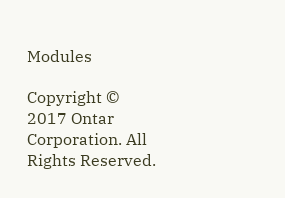Modules

Copyright © 2017 Ontar Corporation. All Rights Reserved.